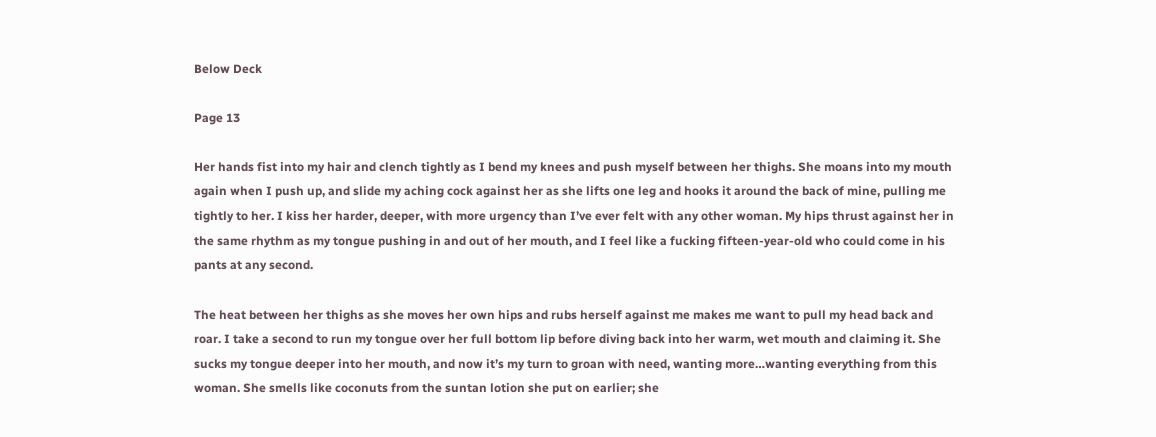Below Deck

Page 13

Her hands fist into my hair and clench tightly as I bend my knees and push myself between her thighs. She moans into my mouth again when I push up, and slide my aching cock against her as she lifts one leg and hooks it around the back of mine, pulling me tightly to her. I kiss her harder, deeper, with more urgency than I’ve ever felt with any other woman. My hips thrust against her in the same rhythm as my tongue pushing in and out of her mouth, and I feel like a fucking fifteen-year-old who could come in his pants at any second.

The heat between her thighs as she moves her own hips and rubs herself against me makes me want to pull my head back and roar. I take a second to run my tongue over her full bottom lip before diving back into her warm, wet mouth and claiming it. She sucks my tongue deeper into her mouth, and now it’s my turn to groan with need, wanting more…wanting everything from this woman. She smells like coconuts from the suntan lotion she put on earlier; she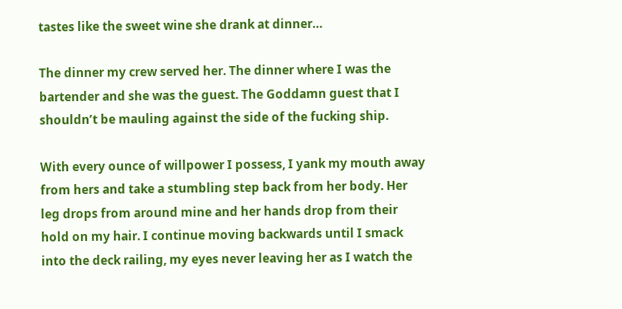tastes like the sweet wine she drank at dinner…

The dinner my crew served her. The dinner where I was the bartender and she was the guest. The Goddamn guest that I shouldn’t be mauling against the side of the fucking ship.

With every ounce of willpower I possess, I yank my mouth away from hers and take a stumbling step back from her body. Her leg drops from around mine and her hands drop from their hold on my hair. I continue moving backwards until I smack into the deck railing, my eyes never leaving her as I watch the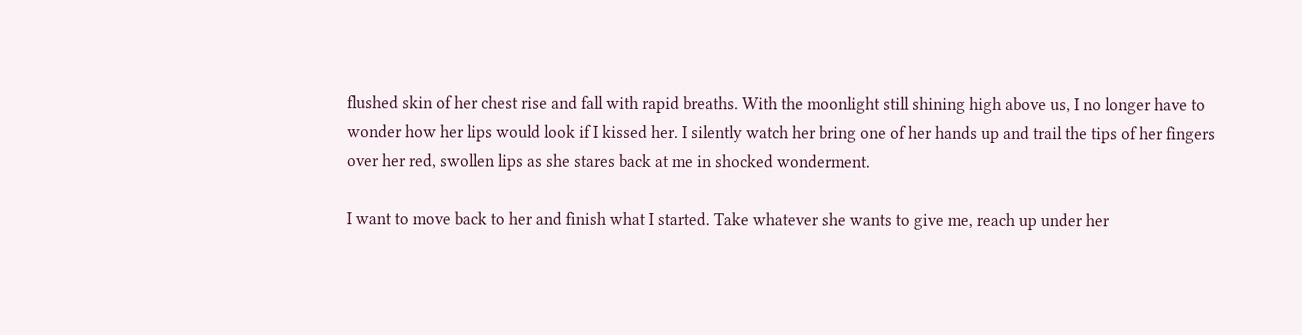flushed skin of her chest rise and fall with rapid breaths. With the moonlight still shining high above us, I no longer have to wonder how her lips would look if I kissed her. I silently watch her bring one of her hands up and trail the tips of her fingers over her red, swollen lips as she stares back at me in shocked wonderment.

I want to move back to her and finish what I started. Take whatever she wants to give me, reach up under her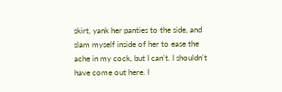skirt, yank her panties to the side, and slam myself inside of her to ease the ache in my cock, but I can’t. I shouldn’t have come out here. I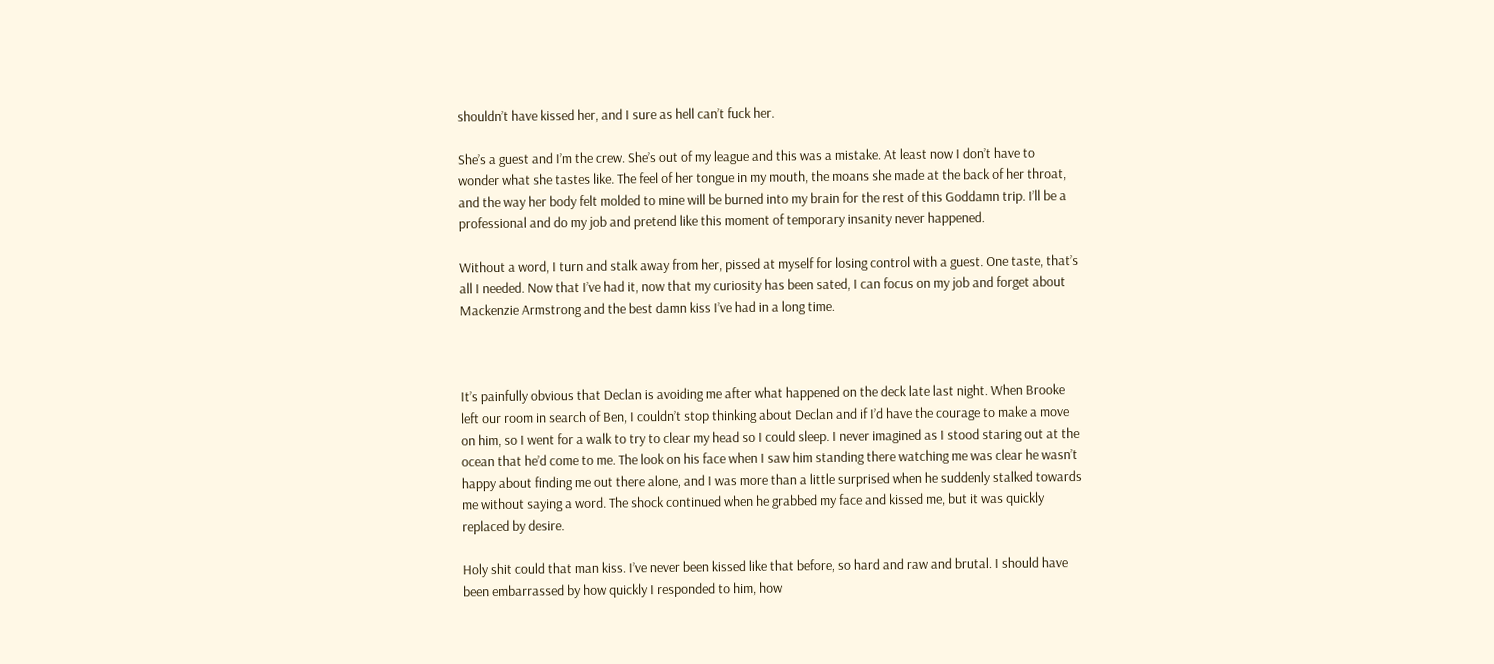shouldn’t have kissed her, and I sure as hell can’t fuck her.

She’s a guest and I’m the crew. She’s out of my league and this was a mistake. At least now I don’t have to wonder what she tastes like. The feel of her tongue in my mouth, the moans she made at the back of her throat, and the way her body felt molded to mine will be burned into my brain for the rest of this Goddamn trip. I’ll be a professional and do my job and pretend like this moment of temporary insanity never happened.

Without a word, I turn and stalk away from her, pissed at myself for losing control with a guest. One taste, that’s all I needed. Now that I’ve had it, now that my curiosity has been sated, I can focus on my job and forget about Mackenzie Armstrong and the best damn kiss I’ve had in a long time.



It’s painfully obvious that Declan is avoiding me after what happened on the deck late last night. When Brooke left our room in search of Ben, I couldn’t stop thinking about Declan and if I’d have the courage to make a move on him, so I went for a walk to try to clear my head so I could sleep. I never imagined as I stood staring out at the ocean that he’d come to me. The look on his face when I saw him standing there watching me was clear he wasn’t happy about finding me out there alone, and I was more than a little surprised when he suddenly stalked towards me without saying a word. The shock continued when he grabbed my face and kissed me, but it was quickly replaced by desire.

Holy shit could that man kiss. I’ve never been kissed like that before, so hard and raw and brutal. I should have been embarrassed by how quickly I responded to him, how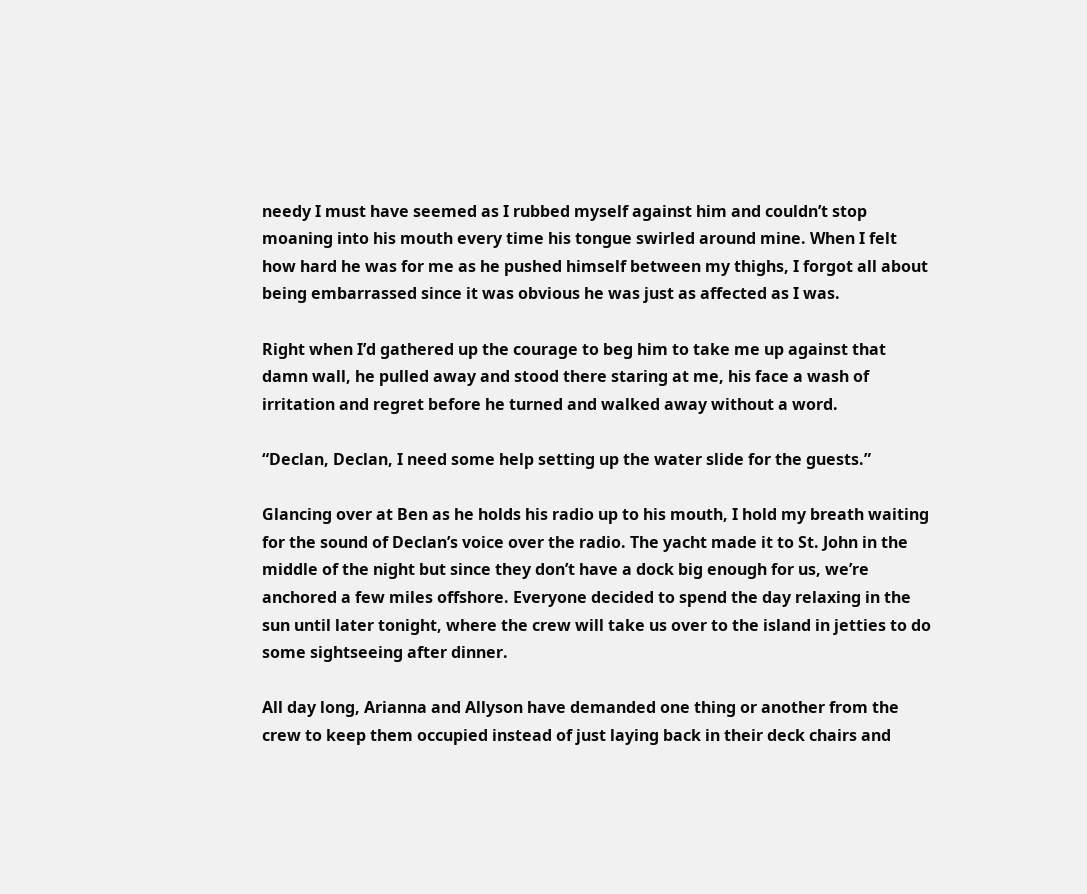needy I must have seemed as I rubbed myself against him and couldn’t stop moaning into his mouth every time his tongue swirled around mine. When I felt how hard he was for me as he pushed himself between my thighs, I forgot all about being embarrassed since it was obvious he was just as affected as I was.

Right when I’d gathered up the courage to beg him to take me up against that damn wall, he pulled away and stood there staring at me, his face a wash of irritation and regret before he turned and walked away without a word.

“Declan, Declan, I need some help setting up the water slide for the guests.”

Glancing over at Ben as he holds his radio up to his mouth, I hold my breath waiting for the sound of Declan’s voice over the radio. The yacht made it to St. John in the middle of the night but since they don’t have a dock big enough for us, we’re anchored a few miles offshore. Everyone decided to spend the day relaxing in the sun until later tonight, where the crew will take us over to the island in jetties to do some sightseeing after dinner.

All day long, Arianna and Allyson have demanded one thing or another from the crew to keep them occupied instead of just laying back in their deck chairs and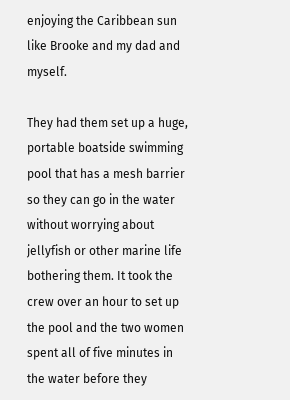enjoying the Caribbean sun like Brooke and my dad and myself.

They had them set up a huge, portable boatside swimming pool that has a mesh barrier so they can go in the water without worrying about jellyfish or other marine life bothering them. It took the crew over an hour to set up the pool and the two women spent all of five minutes in the water before they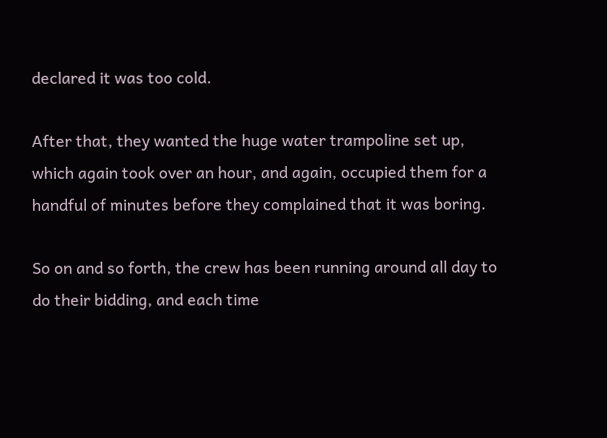declared it was too cold.

After that, they wanted the huge water trampoline set up, which again took over an hour, and again, occupied them for a handful of minutes before they complained that it was boring.

So on and so forth, the crew has been running around all day to do their bidding, and each time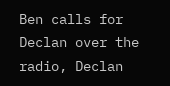Ben calls for Declan over the radio, Declan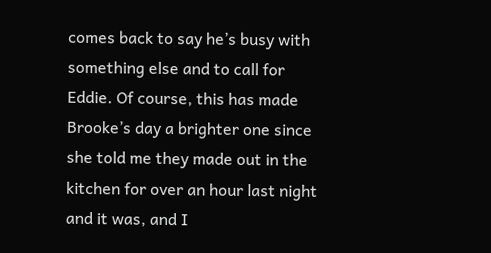comes back to say he’s busy with something else and to call for Eddie. Of course, this has made Brooke’s day a brighter one since she told me they made out in the kitchen for over an hour last night and it was, and I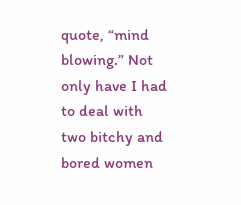quote, “mind blowing.” Not only have I had to deal with two bitchy and bored women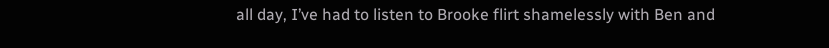all day, I’ve had to listen to Brooke flirt shamelessly with Ben and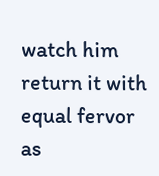watch him return it with equal fervor as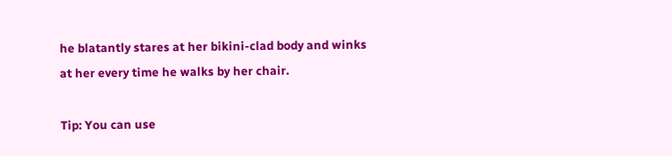he blatantly stares at her bikini-clad body and winks at her every time he walks by her chair.

Tip: You can use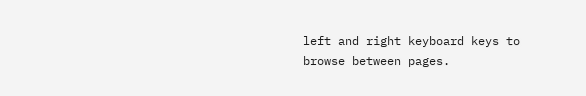left and right keyboard keys to browse between pages.